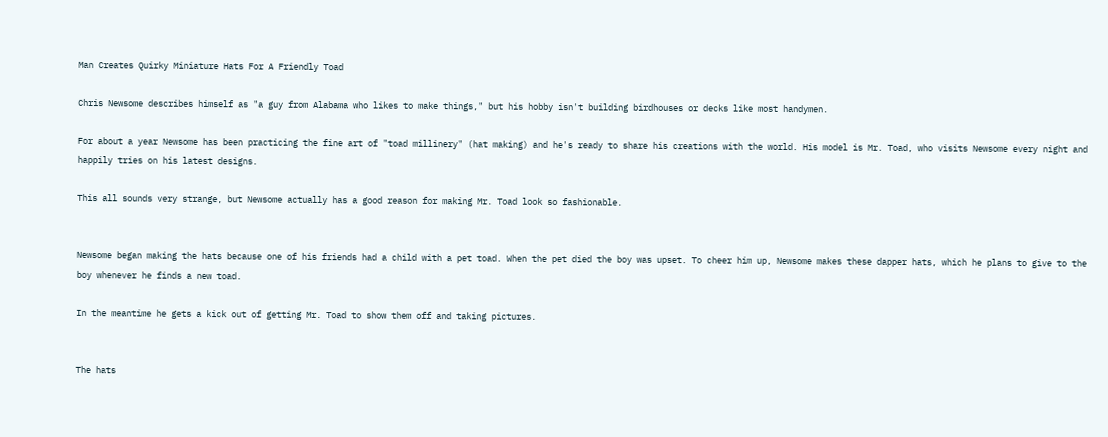Man Creates Quirky Miniature Hats For A Friendly Toad

Chris Newsome describes himself as "a guy from Alabama who likes to make things," but his hobby isn't building birdhouses or decks like most handymen.

For about a year Newsome has been practicing the fine art of "toad millinery" (hat making) and he's ready to share his creations with the world. His model is Mr. Toad, who visits Newsome every night and happily tries on his latest designs.

This all sounds very strange, but Newsome actually has a good reason for making Mr. Toad look so fashionable.


Newsome began making the hats because one of his friends had a child with a pet toad. When the pet died the boy was upset. To cheer him up, Newsome makes these dapper hats, which he plans to give to the boy whenever he finds a new toad.

In the meantime he gets a kick out of getting Mr. Toad to show them off and taking pictures.


The hats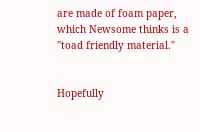are made of foam paper, which Newsome thinks is a "toad friendly material."


Hopefully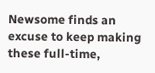Newsome finds an excuse to keep making these full-time,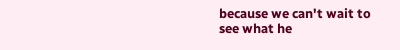because we can't wait to see what he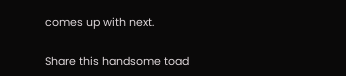comes up with next.

Share this handsome toad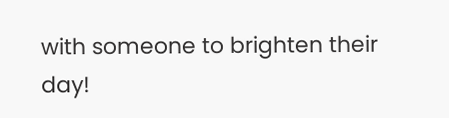with someone to brighten their day!